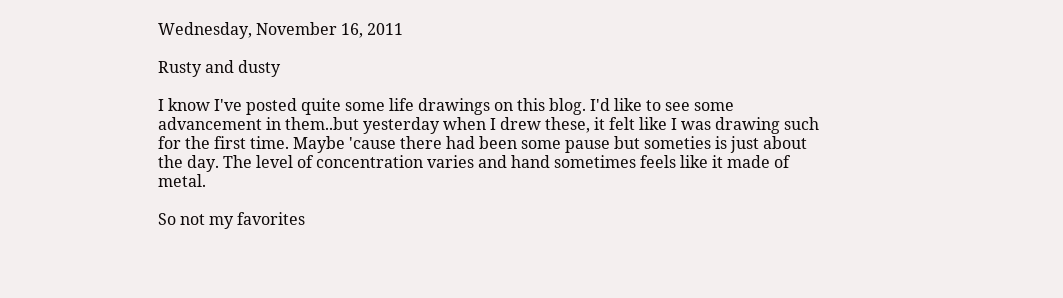Wednesday, November 16, 2011

Rusty and dusty

I know I've posted quite some life drawings on this blog. I'd like to see some advancement in them..but yesterday when I drew these, it felt like I was drawing such for the first time. Maybe 'cause there had been some pause but someties is just about the day. The level of concentration varies and hand sometimes feels like it made of metal.

So not my favorites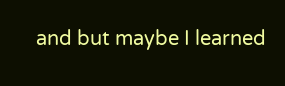and but maybe I learned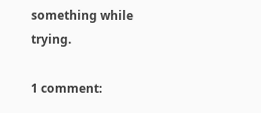something while trying.

1 comment: